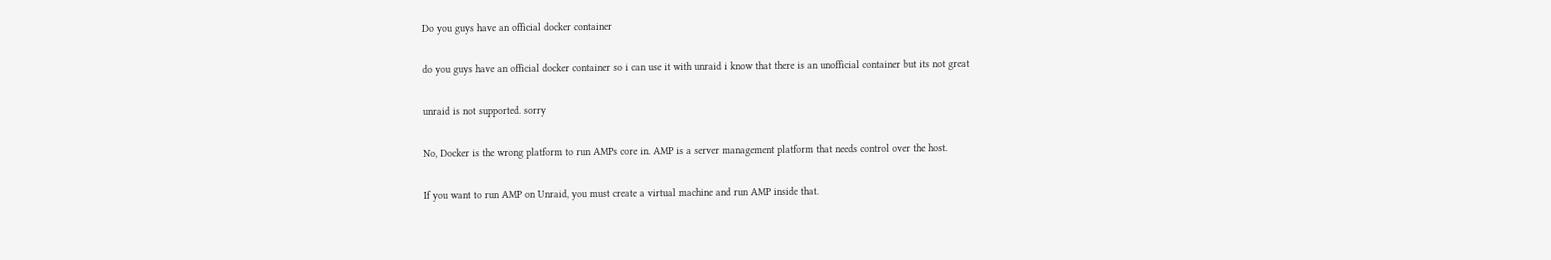Do you guys have an official docker container

do you guys have an official docker container so i can use it with unraid i know that there is an unofficial container but its not great

unraid is not supported. sorry

No, Docker is the wrong platform to run AMPs core in. AMP is a server management platform that needs control over the host.

If you want to run AMP on Unraid, you must create a virtual machine and run AMP inside that.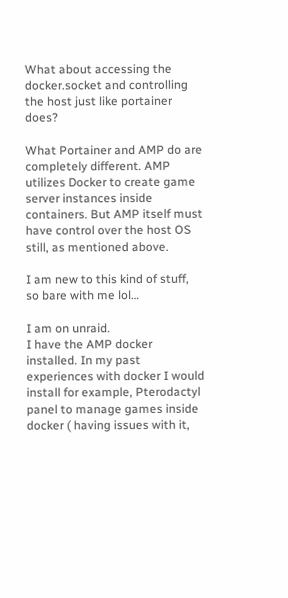What about accessing the docker.socket and controlling the host just like portainer does?

What Portainer and AMP do are completely different. AMP utilizes Docker to create game server instances inside containers. But AMP itself must have control over the host OS still, as mentioned above.

I am new to this kind of stuff, so bare with me lol…

I am on unraid.
I have the AMP docker installed. In my past experiences with docker I would install for example, Pterodactyl panel to manage games inside docker ( having issues with it,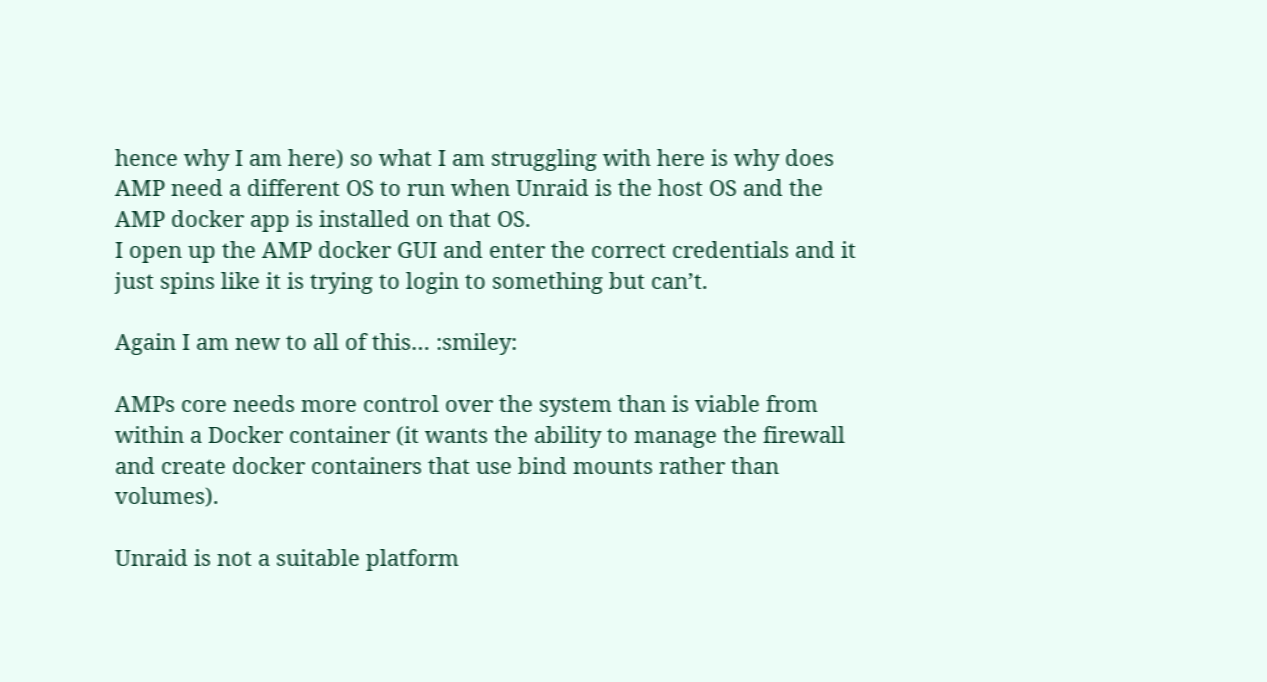hence why I am here) so what I am struggling with here is why does AMP need a different OS to run when Unraid is the host OS and the AMP docker app is installed on that OS.
I open up the AMP docker GUI and enter the correct credentials and it just spins like it is trying to login to something but can’t.

Again I am new to all of this… :smiley:

AMPs core needs more control over the system than is viable from within a Docker container (it wants the ability to manage the firewall and create docker containers that use bind mounts rather than volumes).

Unraid is not a suitable platform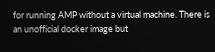for running AMP without a virtual machine. There is an unofficial docker image but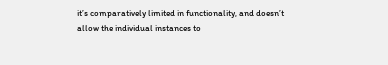it’s comparatively limited in functionality, and doesn’t allow the individual instances to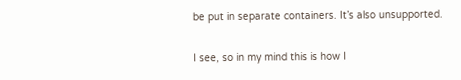be put in separate containers. It’s also unsupported.

I see, so in my mind this is how I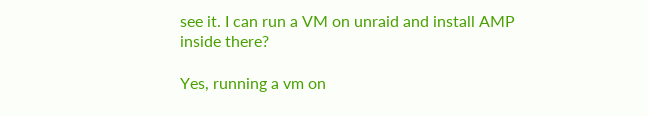see it. I can run a VM on unraid and install AMP inside there?

Yes, running a vm on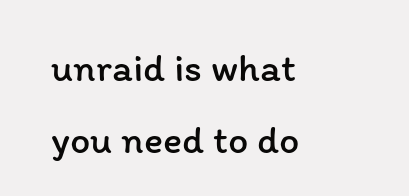unraid is what you need to do